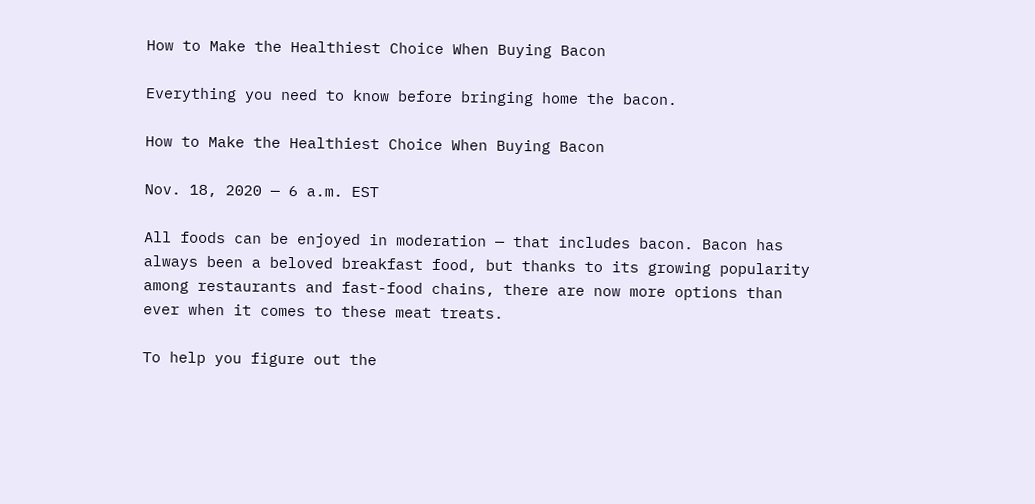How to Make the Healthiest Choice When Buying Bacon

Everything you need to know before bringing home the bacon.

How to Make the Healthiest Choice When Buying Bacon

Nov. 18, 2020 — 6 a.m. EST

All foods can be enjoyed in moderation — that includes bacon. Bacon has always been a beloved breakfast food, but thanks to its growing popularity among restaurants and fast-food chains, there are now more options than ever when it comes to these meat treats.

To help you figure out the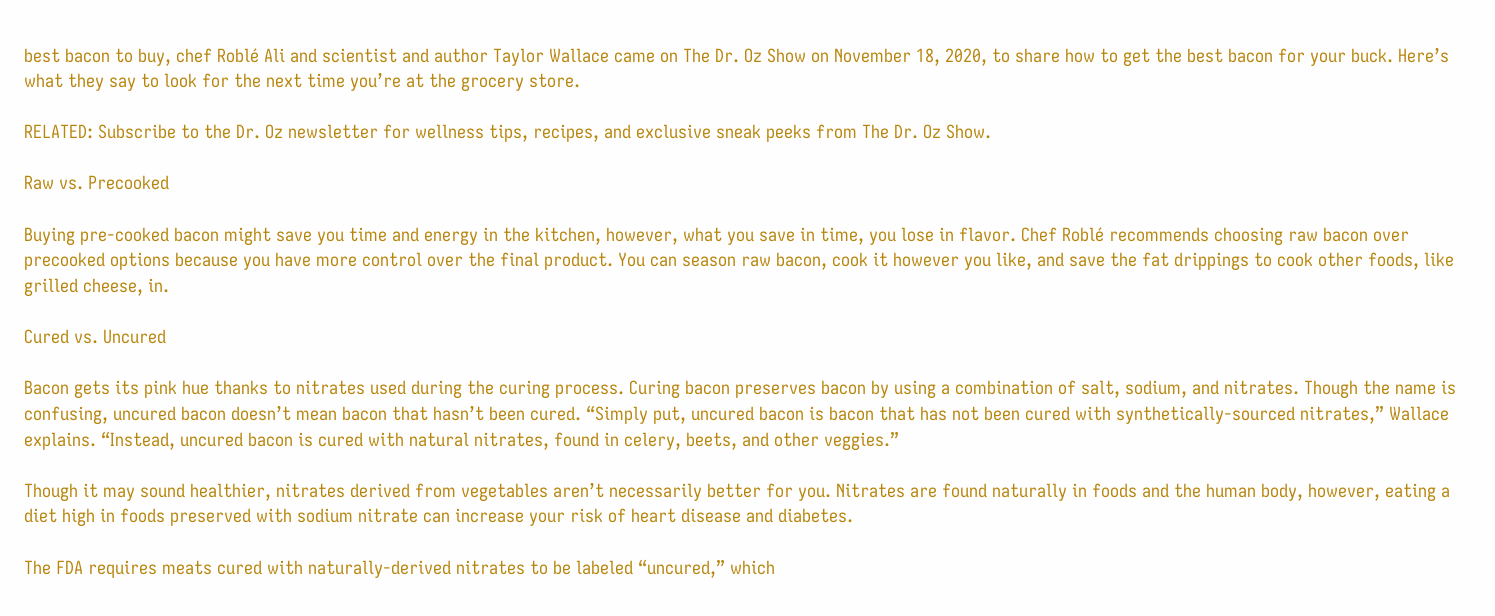best bacon to buy, chef Roblé Ali and scientist and author Taylor Wallace came on The Dr. Oz Show on November 18, 2020, to share how to get the best bacon for your buck. Here’s what they say to look for the next time you’re at the grocery store.

RELATED: Subscribe to the Dr. Oz newsletter for wellness tips, recipes, and exclusive sneak peeks from The Dr. Oz Show.

Raw vs. Precooked

Buying pre-cooked bacon might save you time and energy in the kitchen, however, what you save in time, you lose in flavor. Chef Roblé recommends choosing raw bacon over precooked options because you have more control over the final product. You can season raw bacon, cook it however you like, and save the fat drippings to cook other foods, like grilled cheese, in.

Cured vs. Uncured

Bacon gets its pink hue thanks to nitrates used during the curing process. Curing bacon preserves bacon by using a combination of salt, sodium, and nitrates. Though the name is confusing, uncured bacon doesn’t mean bacon that hasn’t been cured. “Simply put, uncured bacon is bacon that has not been cured with synthetically-sourced nitrates,” Wallace explains. “Instead, uncured bacon is cured with natural nitrates, found in celery, beets, and other veggies.”

Though it may sound healthier, nitrates derived from vegetables aren’t necessarily better for you. Nitrates are found naturally in foods and the human body, however, eating a diet high in foods preserved with sodium nitrate can increase your risk of heart disease and diabetes.

The FDA requires meats cured with naturally-derived nitrates to be labeled “uncured,” which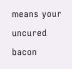means your uncured bacon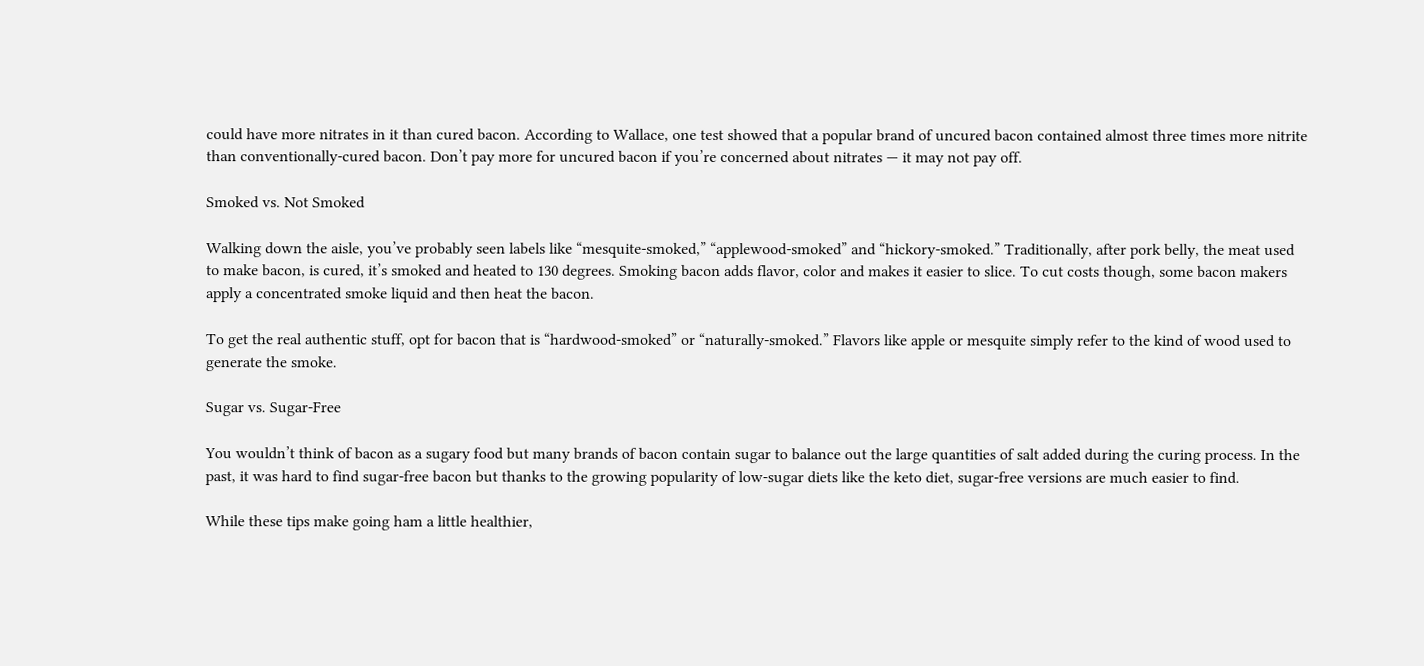could have more nitrates in it than cured bacon. According to Wallace, one test showed that a popular brand of uncured bacon contained almost three times more nitrite than conventionally-cured bacon. Don’t pay more for uncured bacon if you’re concerned about nitrates — it may not pay off.

Smoked vs. Not Smoked

Walking down the aisle, you’ve probably seen labels like “mesquite-smoked,” “applewood-smoked” and “hickory-smoked.” Traditionally, after pork belly, the meat used to make bacon, is cured, it’s smoked and heated to 130 degrees. Smoking bacon adds flavor, color and makes it easier to slice. To cut costs though, some bacon makers apply a concentrated smoke liquid and then heat the bacon.

To get the real authentic stuff, opt for bacon that is “hardwood-smoked” or “naturally-smoked.” Flavors like apple or mesquite simply refer to the kind of wood used to generate the smoke.

Sugar vs. Sugar-Free

You wouldn’t think of bacon as a sugary food but many brands of bacon contain sugar to balance out the large quantities of salt added during the curing process. In the past, it was hard to find sugar-free bacon but thanks to the growing popularity of low-sugar diets like the keto diet, sugar-free versions are much easier to find.

While these tips make going ham a little healthier,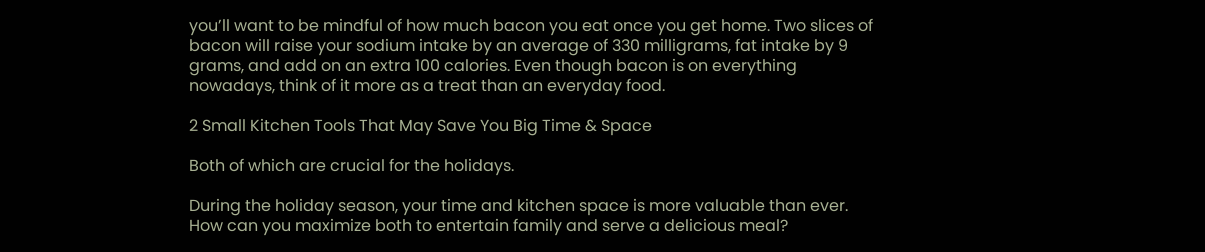you’ll want to be mindful of how much bacon you eat once you get home. Two slices of bacon will raise your sodium intake by an average of 330 milligrams, fat intake by 9 grams, and add on an extra 100 calories. Even though bacon is on everything nowadays, think of it more as a treat than an everyday food.

2 Small Kitchen Tools That May Save You Big Time & Space

Both of which are crucial for the holidays.

During the holiday season, your time and kitchen space is more valuable than ever. How can you maximize both to entertain family and serve a delicious meal?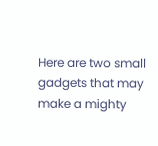Here are two small gadgets that may make a mighty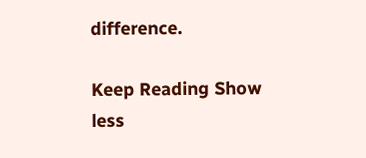difference.

Keep Reading Show less